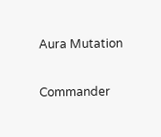Aura Mutation

Commander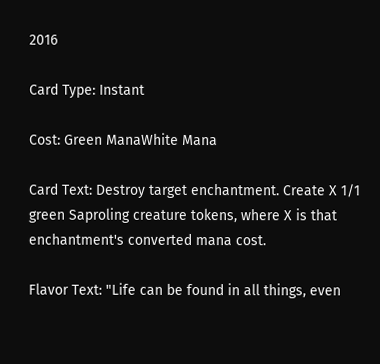2016

Card Type: Instant

Cost: Green ManaWhite Mana

Card Text: Destroy target enchantment. Create X 1/1 green Saproling creature tokens, where X is that enchantment's converted mana cost.

Flavor Text: "Life can be found in all things, even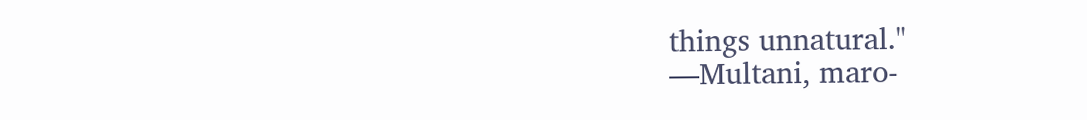things unnatural."
—Multani, maro-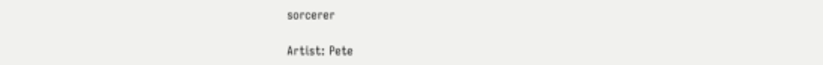sorcerer

Artist: Pete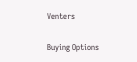Venters

Buying Options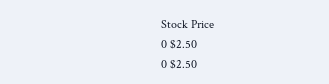Stock Price
0 $2.50
0 $2.50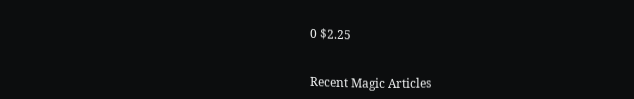0 $2.25


Recent Magic Articles